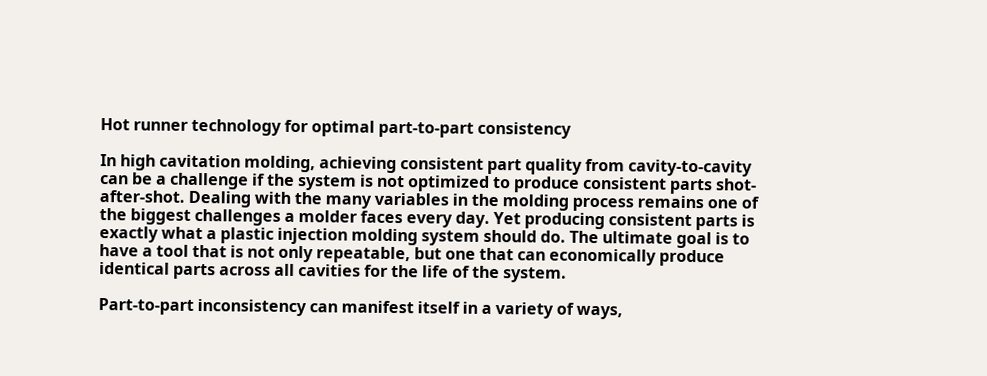Hot runner technology for optimal part-to-part consistency

In high cavitation molding, achieving consistent part quality from cavity-to-cavity can be a challenge if the system is not optimized to produce consistent parts shot-after-shot. Dealing with the many variables in the molding process remains one of the biggest challenges a molder faces every day. Yet producing consistent parts is exactly what a plastic injection molding system should do. The ultimate goal is to have a tool that is not only repeatable, but one that can economically produce identical parts across all cavities for the life of the system.

Part-to-part inconsistency can manifest itself in a variety of ways,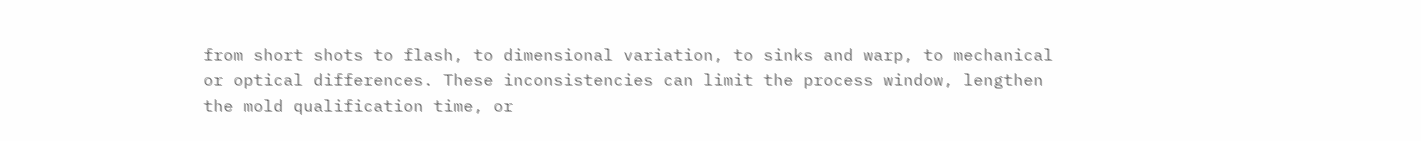from short shots to flash, to dimensional variation, to sinks and warp, to mechanical or optical differences. These inconsistencies can limit the process window, lengthen the mold qualification time, or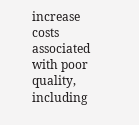increase costs associated with poor quality, including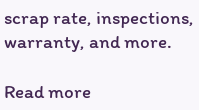scrap rate, inspections, warranty, and more.

Read more